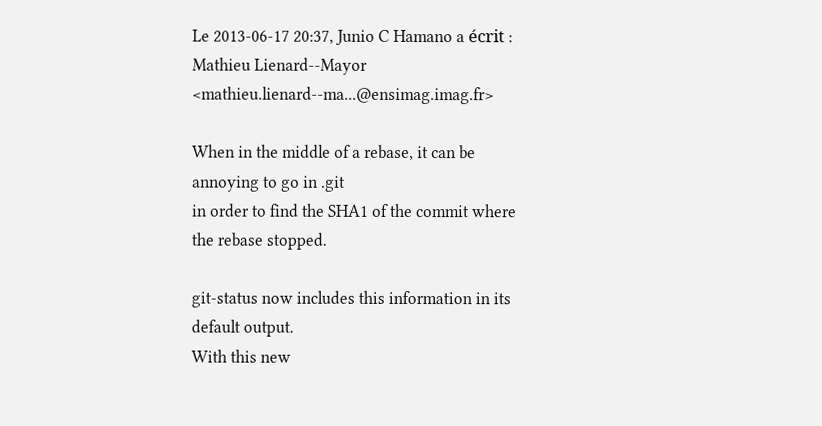Le 2013-06-17 20:37, Junio C Hamano a écrit :
Mathieu Lienard--Mayor <mathieu.lienard--ma...@ensimag.imag.fr>

When in the middle of a rebase, it can be annoying to go in .git
in order to find the SHA1 of the commit where the rebase stopped.

git-status now includes this information in its default output.
With this new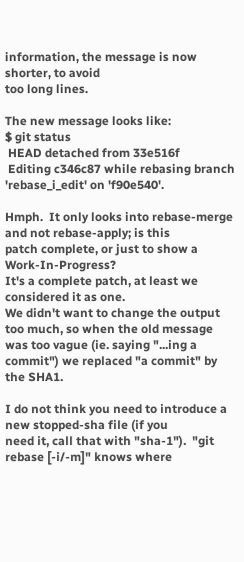information, the message is now shorter, to avoid
too long lines.

The new message looks like:
$ git status
 HEAD detached from 33e516f
 Editing c346c87 while rebasing branch 'rebase_i_edit' on 'f90e540'.

Hmph.  It only looks into rebase-merge and not rebase-apply; is this
patch complete, or just to show a Work-In-Progress?
It's a complete patch, at least we considered it as one.
We didn't want to change the output too much, so when the old message was too vague (ie. saying "...ing a commit") we replaced "a commit" by the SHA1.

I do not think you need to introduce a new stopped-sha file (if you
need it, call that with "sha-1").  "git rebase [-i/-m]" knows where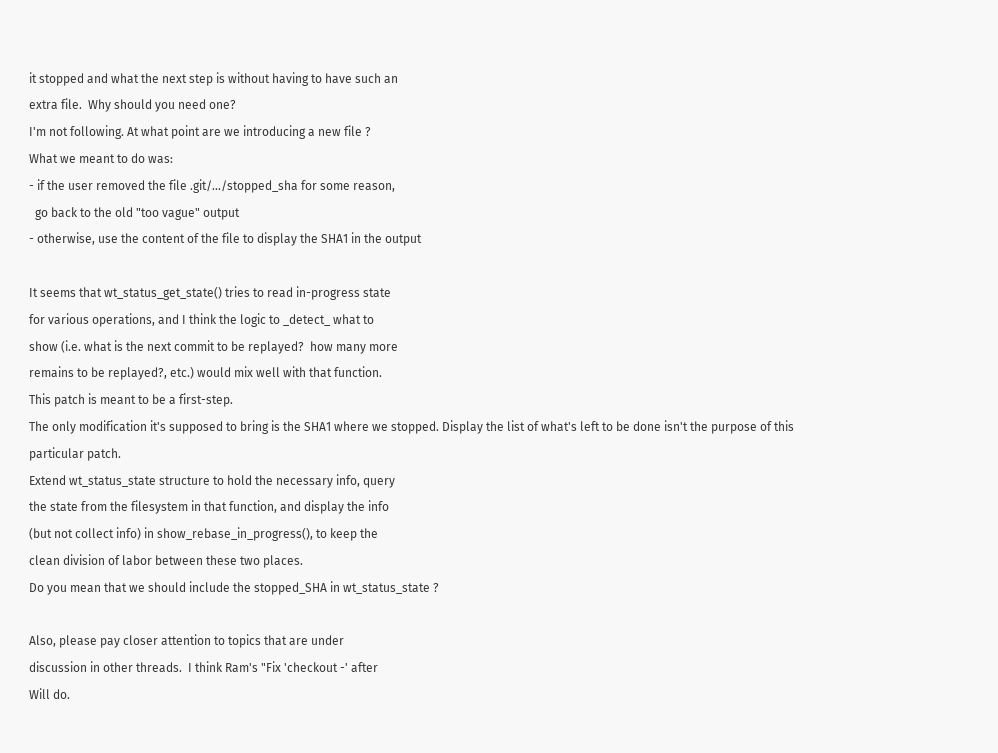it stopped and what the next step is without having to have such an
extra file.  Why should you need one?
I'm not following. At what point are we introducing a new file ?
What we meant to do was:
- if the user removed the file .git/.../stopped_sha for some reason,
  go back to the old "too vague" output
- otherwise, use the content of the file to display the SHA1 in the output

It seems that wt_status_get_state() tries to read in-progress state
for various operations, and I think the logic to _detect_ what to
show (i.e. what is the next commit to be replayed?  how many more
remains to be replayed?, etc.) would mix well with that function.
This patch is meant to be a first-step.
The only modification it's supposed to bring is the SHA1 where we stopped. Display the list of what's left to be done isn't the purpose of this particular patch.
Extend wt_status_state structure to hold the necessary info, query
the state from the filesystem in that function, and display the info
(but not collect info) in show_rebase_in_progress(), to keep the
clean division of labor between these two places.
Do you mean that we should include the stopped_SHA in wt_status_state ?

Also, please pay closer attention to topics that are under
discussion in other threads.  I think Ram's "Fix 'checkout -' after
Will do.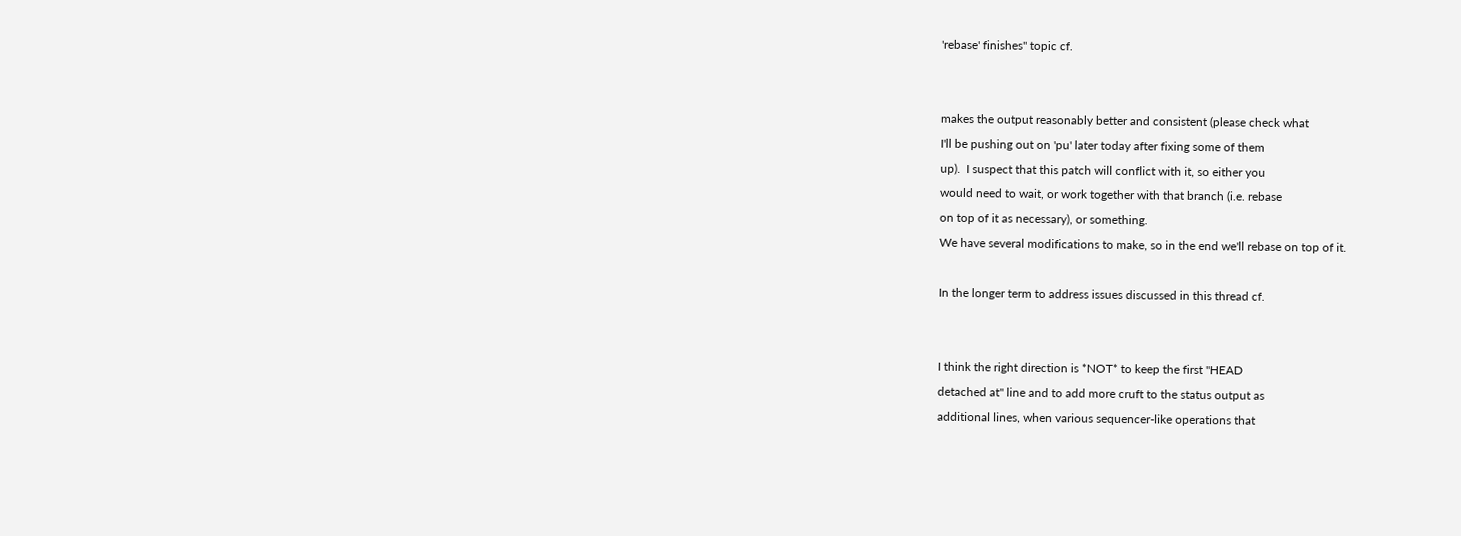'rebase' finishes" topic cf.


makes the output reasonably better and consistent (please check what
I'll be pushing out on 'pu' later today after fixing some of them
up).  I suspect that this patch will conflict with it, so either you
would need to wait, or work together with that branch (i.e. rebase
on top of it as necessary), or something.
We have several modifications to make, so in the end we'll rebase on top of it.

In the longer term to address issues discussed in this thread cf.


I think the right direction is *NOT* to keep the first "HEAD
detached at" line and to add more cruft to the status output as
additional lines, when various sequencer-like operations that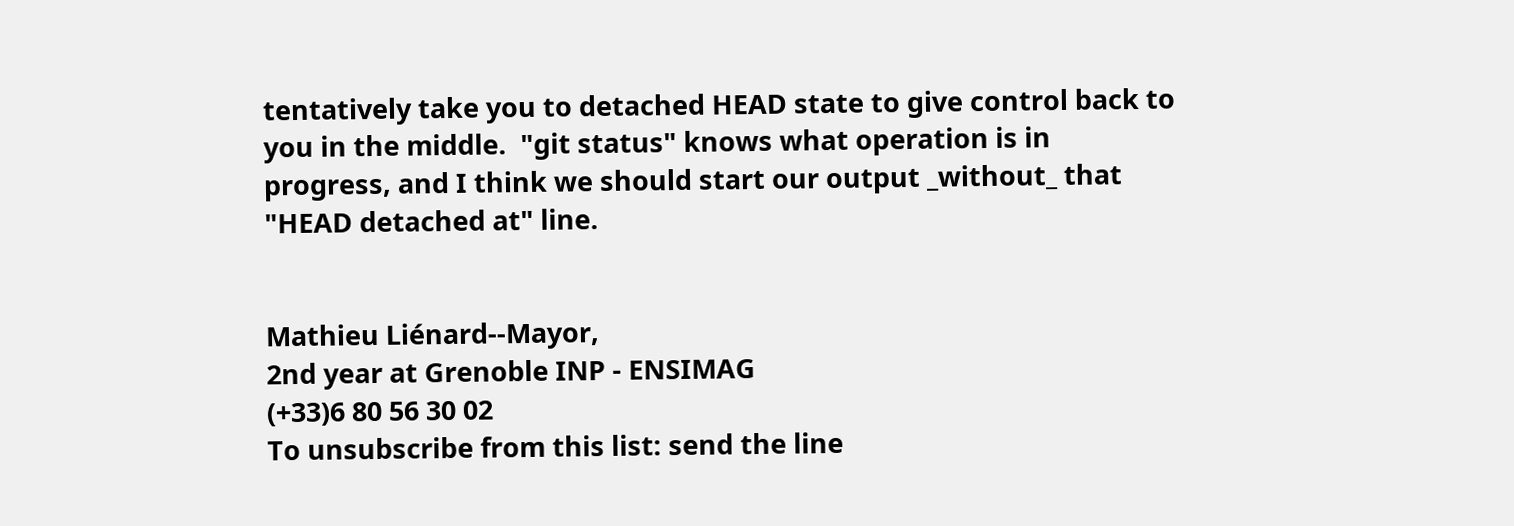tentatively take you to detached HEAD state to give control back to
you in the middle.  "git status" knows what operation is in
progress, and I think we should start our output _without_ that
"HEAD detached at" line.


Mathieu Liénard--Mayor,
2nd year at Grenoble INP - ENSIMAG
(+33)6 80 56 30 02
To unsubscribe from this list: send the line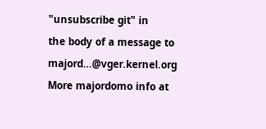"unsubscribe git" in
the body of a message to majord...@vger.kernel.org
More majordomo info at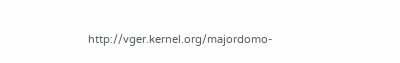http://vger.kernel.org/majordomo-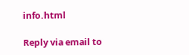info.html

Reply via email to